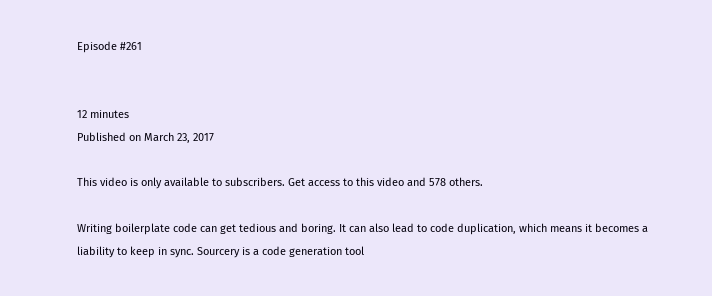Episode #261


12 minutes
Published on March 23, 2017

This video is only available to subscribers. Get access to this video and 578 others.

Writing boilerplate code can get tedious and boring. It can also lead to code duplication, which means it becomes a liability to keep in sync. Sourcery is a code generation tool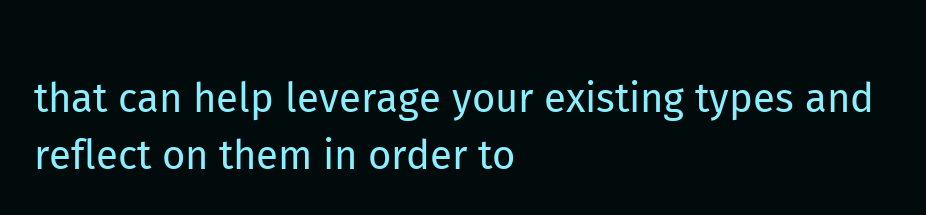that can help leverage your existing types and reflect on them in order to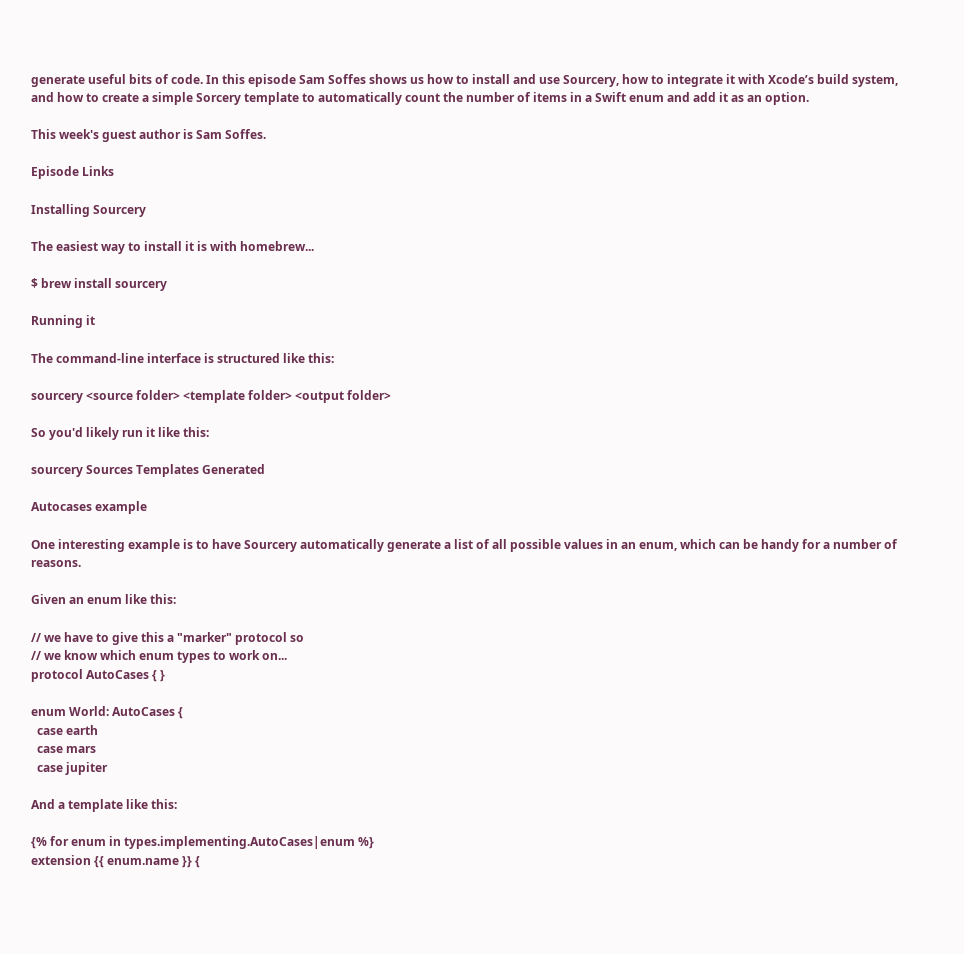generate useful bits of code. In this episode Sam Soffes shows us how to install and use Sourcery, how to integrate it with Xcode’s build system, and how to create a simple Sorcery template to automatically count the number of items in a Swift enum and add it as an option.

This week's guest author is Sam Soffes.

Episode Links

Installing Sourcery

The easiest way to install it is with homebrew...

$ brew install sourcery

Running it

The command-line interface is structured like this:

sourcery <source folder> <template folder> <output folder>

So you'd likely run it like this:

sourcery Sources Templates Generated

Autocases example

One interesting example is to have Sourcery automatically generate a list of all possible values in an enum, which can be handy for a number of reasons.

Given an enum like this:

// we have to give this a "marker" protocol so
// we know which enum types to work on...
protocol AutoCases { }

enum World: AutoCases {
  case earth
  case mars
  case jupiter

And a template like this:

{% for enum in types.implementing.AutoCases|enum %}
extension {{ enum.name }} {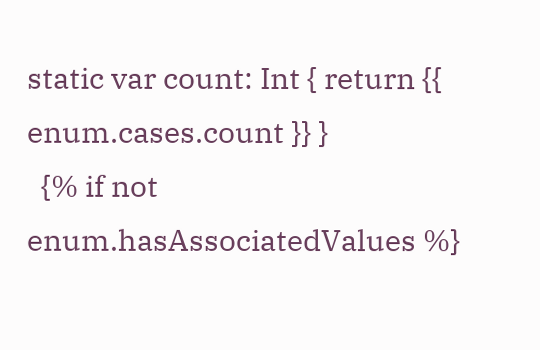static var count: Int { return {{ enum.cases.count }} }
  {% if not enum.hasAssociatedValues %}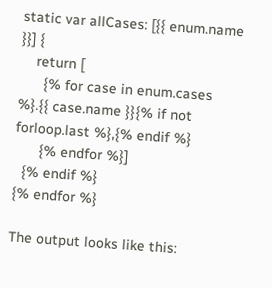static var allCases: [{{ enum.name }}] {
    return [
      {% for case in enum.cases %}.{{ case.name }}{% if not forloop.last %},{% endif %}
      {% endfor %}]
  {% endif %}
{% endfor %}

The output looks like this: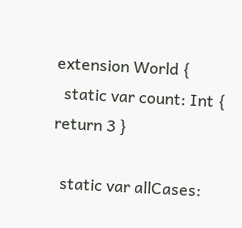extension World {
  static var count: Int { return 3 }

  static var allCases: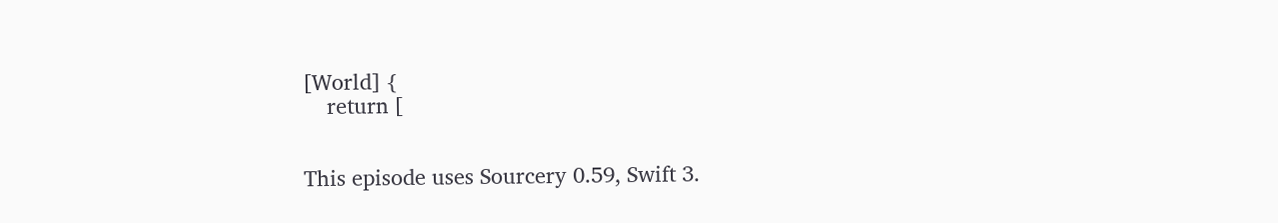[World] {
    return [


This episode uses Sourcery 0.59, Swift 3.